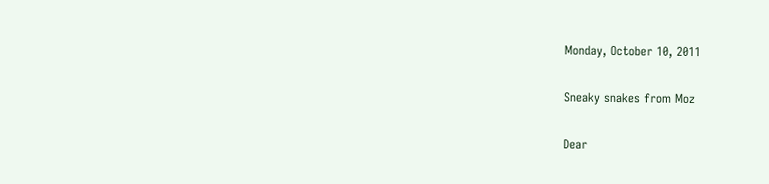Monday, October 10, 2011

Sneaky snakes from Moz

Dear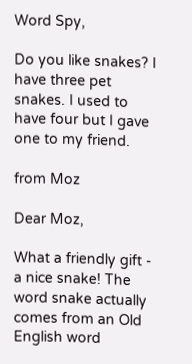Word Spy,

Do you like snakes? I have three pet snakes. I used to have four but I gave one to my friend.

from Moz

Dear Moz,

What a friendly gift - a nice snake! The word snake actually comes from an Old English word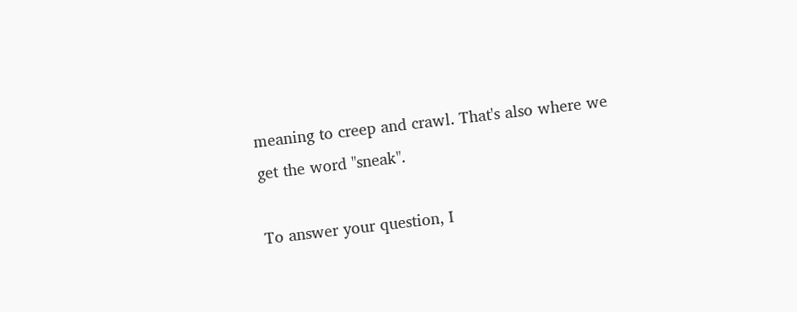meaning to creep and crawl. That's also where we get the word "sneak".

To answer your question, I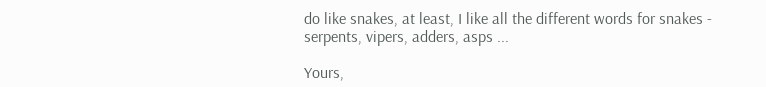do like snakes, at least, I like all the different words for snakes - serpents, vipers, adders, asps ...

Yours,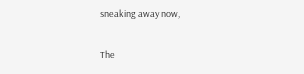sneaking away now,

The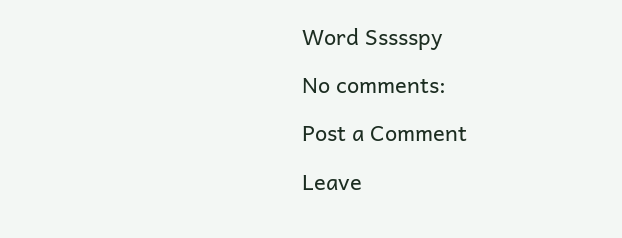Word Ssssspy

No comments:

Post a Comment

Leave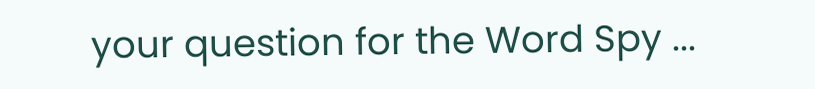your question for the Word Spy ...